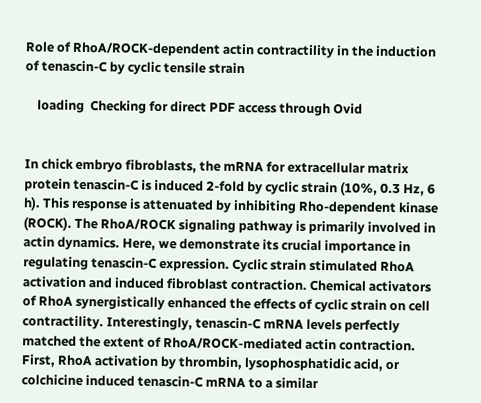Role of RhoA/ROCK-dependent actin contractility in the induction of tenascin-C by cyclic tensile strain

    loading  Checking for direct PDF access through Ovid


In chick embryo fibroblasts, the mRNA for extracellular matrix protein tenascin-C is induced 2-fold by cyclic strain (10%, 0.3 Hz, 6 h). This response is attenuated by inhibiting Rho-dependent kinase (ROCK). The RhoA/ROCK signaling pathway is primarily involved in actin dynamics. Here, we demonstrate its crucial importance in regulating tenascin-C expression. Cyclic strain stimulated RhoA activation and induced fibroblast contraction. Chemical activators of RhoA synergistically enhanced the effects of cyclic strain on cell contractility. Interestingly, tenascin-C mRNA levels perfectly matched the extent of RhoA/ROCK-mediated actin contraction. First, RhoA activation by thrombin, lysophosphatidic acid, or colchicine induced tenascin-C mRNA to a similar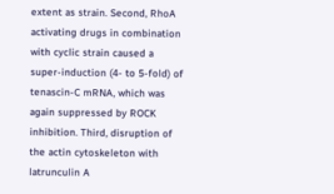extent as strain. Second, RhoA activating drugs in combination with cyclic strain caused a super-induction (4- to 5-fold) of tenascin-C mRNA, which was again suppressed by ROCK inhibition. Third, disruption of the actin cytoskeleton with latrunculin A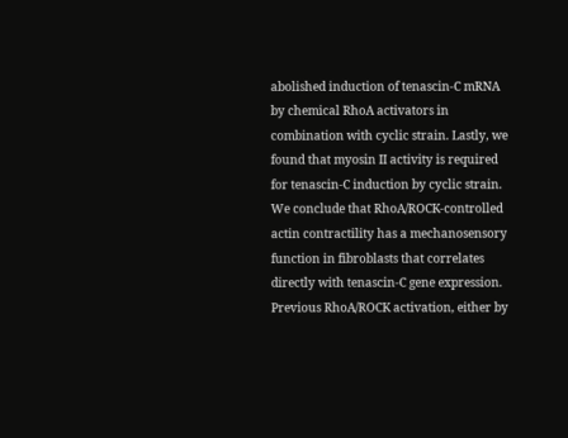abolished induction of tenascin-C mRNA by chemical RhoA activators in combination with cyclic strain. Lastly, we found that myosin II activity is required for tenascin-C induction by cyclic strain. We conclude that RhoA/ROCK-controlled actin contractility has a mechanosensory function in fibroblasts that correlates directly with tenascin-C gene expression. Previous RhoA/ROCK activation, either by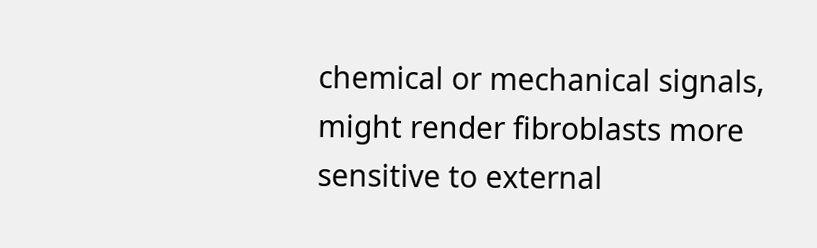chemical or mechanical signals, might render fibroblasts more sensitive to external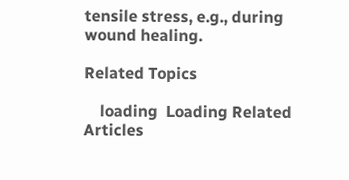tensile stress, e.g., during wound healing.

Related Topics

    loading  Loading Related Articles